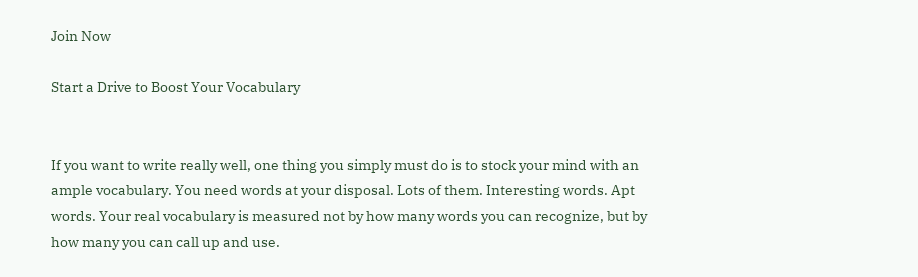Join Now

Start a Drive to Boost Your Vocabulary


If you want to write really well, one thing you simply must do is to stock your mind with an ample vocabulary. You need words at your disposal. Lots of them. Interesting words. Apt words. Your real vocabulary is measured not by how many words you can recognize, but by how many you can call up and use.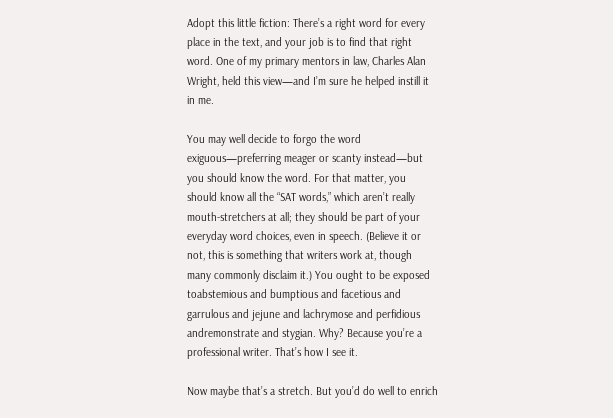Adopt this little fiction: There’s a right word for every place in the text, and your job is to find that right word. One of my primary mentors in law, Charles Alan Wright, held this view—and I’m sure he helped instill it in me.

You may well decide to forgo the word exiguous—preferring meager or scanty instead—but you should know the word. For that matter, you should know all the “SAT words,” which aren’t really mouth-stretchers at all; they should be part of your everyday word choices, even in speech. (Believe it or not, this is something that writers work at, though many commonly disclaim it.) You ought to be exposed toabstemious and bumptious and facetious and garrulous and jejune and lachrymose and perfidious andremonstrate and stygian. Why? Because you’re a professional writer. That’s how I see it.

Now maybe that’s a stretch. But you’d do well to enrich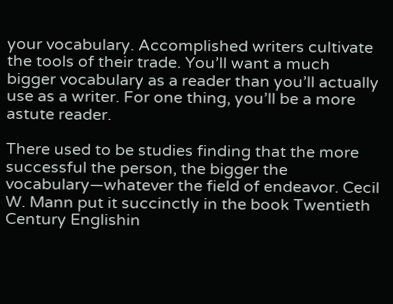your vocabulary. Accomplished writers cultivate the tools of their trade. You’ll want a much bigger vocabulary as a reader than you’ll actually use as a writer. For one thing, you’ll be a more astute reader.

There used to be studies finding that the more successful the person, the bigger the vocabulary—whatever the field of endeavor. Cecil W. Mann put it succinctly in the book Twentieth Century Englishin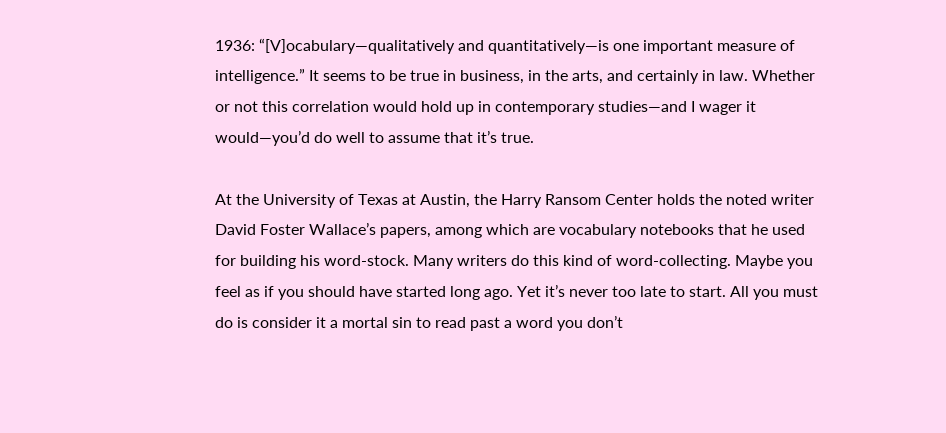1936: “[V]ocabulary—qualitatively and quantitatively—is one important measure of intelligence.” It seems to be true in business, in the arts, and certainly in law. Whether or not this correlation would hold up in contemporary studies—and I wager it would—you’d do well to assume that it’s true.

At the University of Texas at Austin, the Harry Ransom Center holds the noted writer David Foster Wallace’s papers, among which are vocabulary notebooks that he used for building his word-stock. Many writers do this kind of word-collecting. Maybe you feel as if you should have started long ago. Yet it’s never too late to start. All you must do is consider it a mortal sin to read past a word you don’t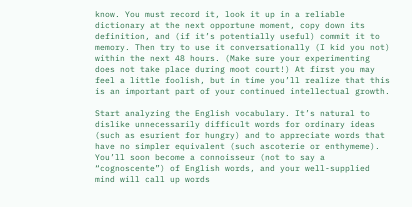know. You must record it, look it up in a reliable dictionary at the next opportune moment, copy down its definition, and (if it’s potentially useful) commit it to memory. Then try to use it conversationally (I kid you not) within the next 48 hours. (Make sure your experimenting does not take place during moot court!) At first you may feel a little foolish, but in time you’ll realize that this is an important part of your continued intellectual growth.

Start analyzing the English vocabulary. It’s natural to dislike unnecessarily difficult words for ordinary ideas (such as esurient for hungry) and to appreciate words that have no simpler equivalent (such ascoterie or enthymeme). You’ll soon become a connoisseur (not to say a “cognoscente”) of English words, and your well-supplied mind will call up words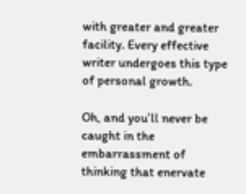with greater and greater facility. Every effective writer undergoes this type of personal growth.

Oh, and you’ll never be caught in the embarrassment of thinking that enervate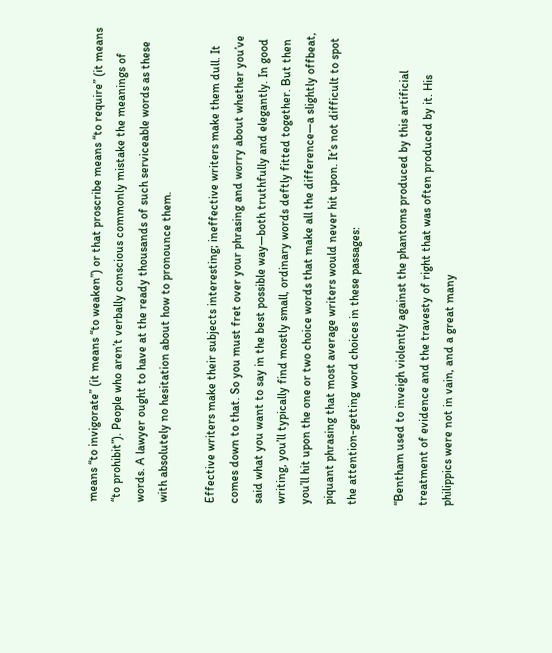means “to invigorate” (it means “to weaken”) or that proscribe means “to require” (it means “to prohibit”). People who aren’t verbally conscious commonly mistake the meanings of words. A lawyer ought to have at the ready thousands of such serviceable words as these with absolutely no hesitation about how to pronounce them.

Effective writers make their subjects interesting; ineffective writers make them dull. It comes down to that. So you must fret over your phrasing and worry about whether you’ve said what you want to say in the best possible way—both truthfully and elegantly. In good writing, you’ll typically find mostly small, ordinary words deftly fitted together. But then you’ll hit upon the one or two choice words that make all the difference—a slightly offbeat, piquant phrasing that most average writers would never hit upon. It’s not difficult to spot the attention-getting word choices in these passages:

“Bentham used to inveigh violently against the phantoms produced by this artificial treatment of evidence and the travesty of right that was often produced by it. His philippics were not in vain, and a great many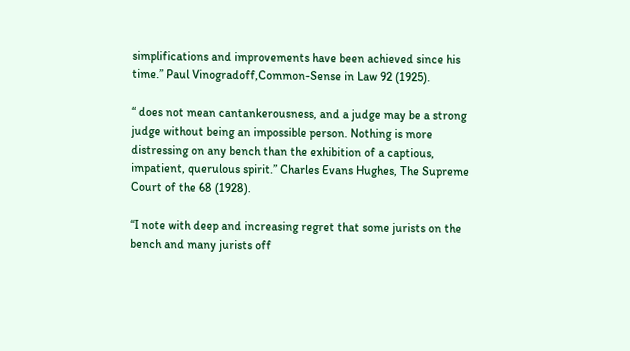simplifications and improvements have been achieved since his time.” Paul Vinogradoff,Common-Sense in Law 92 (1925).

“ does not mean cantankerousness, and a judge may be a strong judge without being an impossible person. Nothing is more distressing on any bench than the exhibition of a captious, impatient, querulous spirit.” Charles Evans Hughes, The Supreme Court of the 68 (1928).

“I note with deep and increasing regret that some jurists on the bench and many jurists off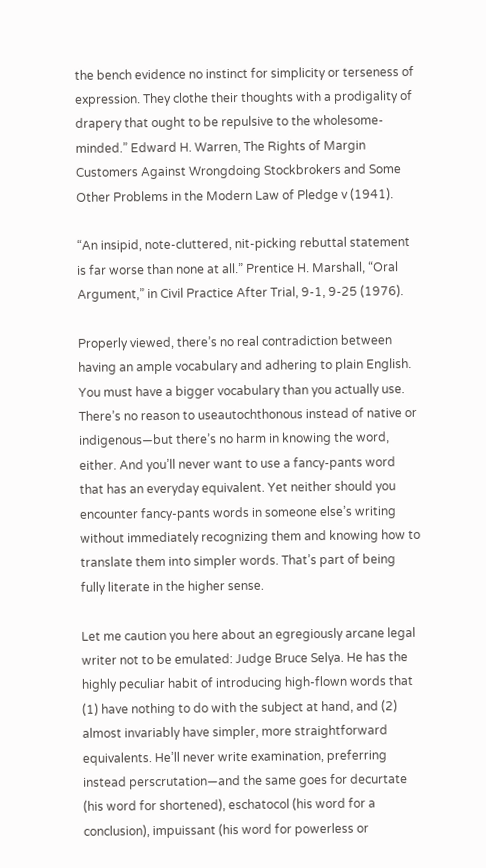the bench evidence no instinct for simplicity or terseness of expression. They clothe their thoughts with a prodigality of drapery that ought to be repulsive to the wholesome-minded.” Edward H. Warren, The Rights of Margin Customers Against Wrongdoing Stockbrokers and Some Other Problems in the Modern Law of Pledge v (1941).

“An insipid, note-cluttered, nit-picking rebuttal statement is far worse than none at all.” Prentice H. Marshall, “Oral Argument,” in Civil Practice After Trial, 9-1, 9-25 (1976).

Properly viewed, there’s no real contradiction between having an ample vocabulary and adhering to plain English. You must have a bigger vocabulary than you actually use. There’s no reason to useautochthonous instead of native or indigenous—but there’s no harm in knowing the word, either. And you’ll never want to use a fancy-pants word that has an everyday equivalent. Yet neither should you encounter fancy-pants words in someone else’s writing without immediately recognizing them and knowing how to translate them into simpler words. That’s part of being fully literate in the higher sense.

Let me caution you here about an egregiously arcane legal writer not to be emulated: Judge Bruce Selya. He has the highly peculiar habit of introducing high-flown words that (1) have nothing to do with the subject at hand, and (2) almost invariably have simpler, more straightforward equivalents. He’ll never write examination, preferring instead perscrutation—and the same goes for decurtate (his word for shortened), eschatocol (his word for a conclusion), impuissant (his word for powerless or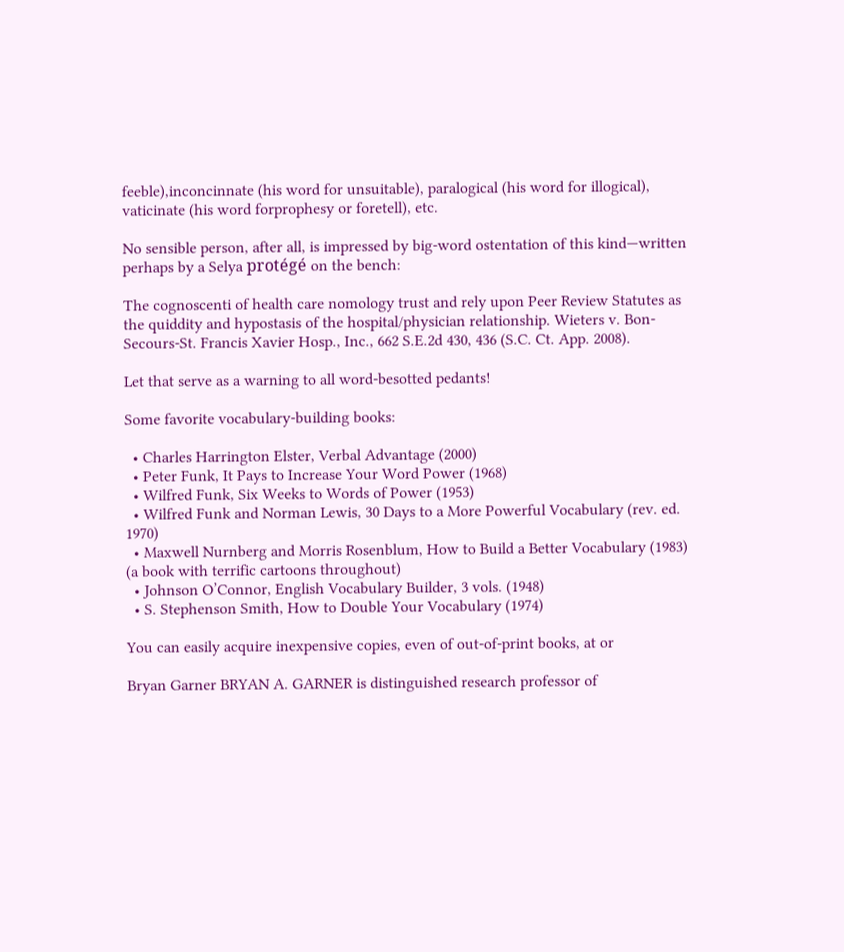feeble),inconcinnate (his word for unsuitable), paralogical (his word for illogical), vaticinate (his word forprophesy or foretell), etc.

No sensible person, after all, is impressed by big-word ostentation of this kind—written perhaps by a Selya protégé on the bench:

The cognoscenti of health care nomology trust and rely upon Peer Review Statutes as the quiddity and hypostasis of the hospital/physician relationship. Wieters v. Bon-Secours-St. Francis Xavier Hosp., Inc., 662 S.E.2d 430, 436 (S.C. Ct. App. 2008).

Let that serve as a warning to all word-besotted pedants!

Some favorite vocabulary-building books:

  • Charles Harrington Elster, Verbal Advantage (2000)
  • Peter Funk, It Pays to Increase Your Word Power (1968)
  • Wilfred Funk, Six Weeks to Words of Power (1953)
  • Wilfred Funk and Norman Lewis, 30 Days to a More Powerful Vocabulary (rev. ed. 1970)
  • Maxwell Nurnberg and Morris Rosenblum, How to Build a Better Vocabulary (1983) (a book with terrific cartoons throughout)
  • Johnson O’Connor, English Vocabulary Builder, 3 vols. (1948)
  • S. Stephenson Smith, How to Double Your Vocabulary (1974)

You can easily acquire inexpensive copies, even of out-of-print books, at or

Bryan Garner BRYAN A. GARNER is distinguished research professor of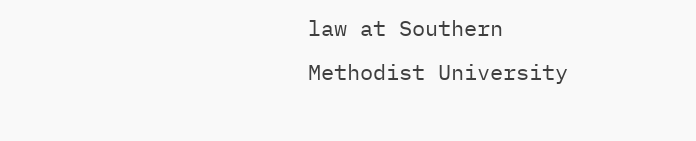law at Southern Methodist University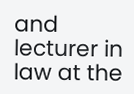and lecturer in law at the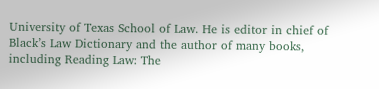University of Texas School of Law. He is editor in chief of Black’s Law Dictionary and the author of many books, including Reading Law: The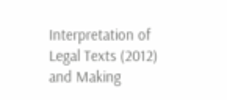Interpretation of Legal Texts (2012) and Making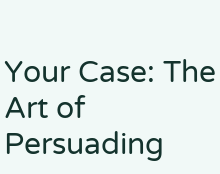Your Case: The Art of Persuading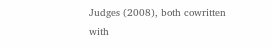Judges (2008), both cowritten with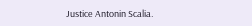Justice Antonin Scalia.